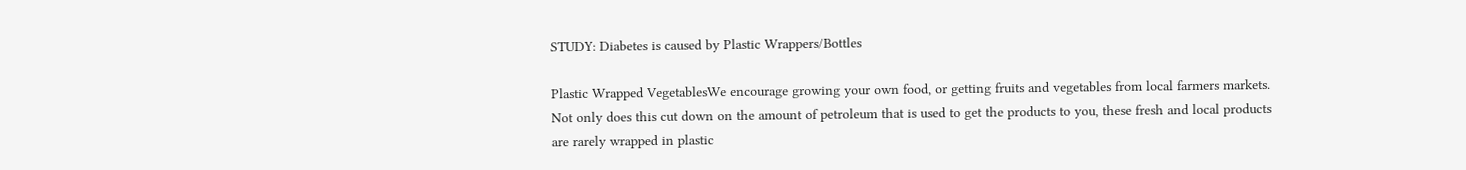STUDY: Diabetes is caused by Plastic Wrappers/Bottles

Plastic Wrapped VegetablesWe encourage growing your own food, or getting fruits and vegetables from local farmers markets. Not only does this cut down on the amount of petroleum that is used to get the products to you, these fresh and local products are rarely wrapped in plastic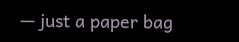— just a paper bag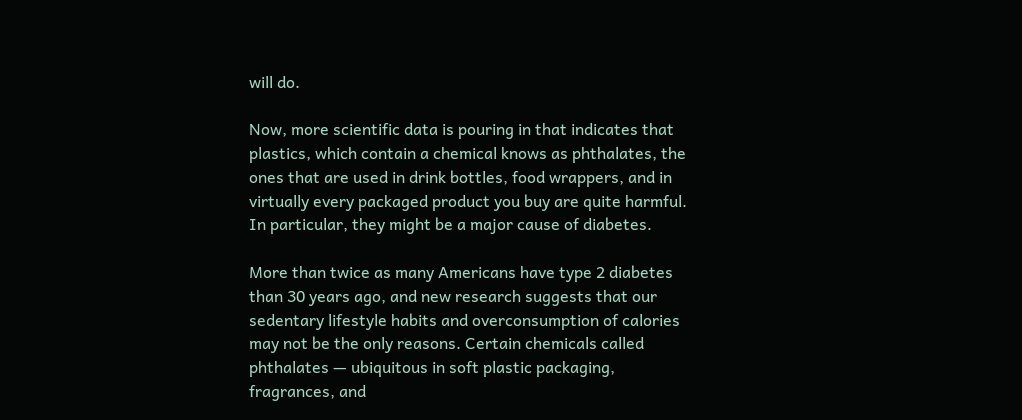will do.

Now, more scientific data is pouring in that indicates that plastics, which contain a chemical knows as phthalates, the ones that are used in drink bottles, food wrappers, and in virtually every packaged product you buy are quite harmful. In particular, they might be a major cause of diabetes.

More than twice as many Americans have type 2 diabetes than 30 years ago, and new research suggests that our sedentary lifestyle habits and overconsumption of calories may not be the only reasons. Certain chemicals called phthalates — ubiquitous in soft plastic packaging, fragrances, and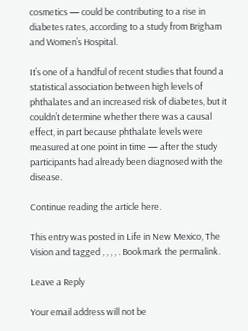cosmetics — could be contributing to a rise in diabetes rates, according to a study from Brigham and Women’s Hospital.

It’s one of a handful of recent studies that found a statistical association between high levels of phthalates and an increased risk of diabetes, but it couldn’t determine whether there was a causal effect, in part because phthalate levels were measured at one point in time — after the study participants had already been diagnosed with the disease.

Continue reading the article here.

This entry was posted in Life in New Mexico, The Vision and tagged , , , , . Bookmark the permalink.

Leave a Reply

Your email address will not be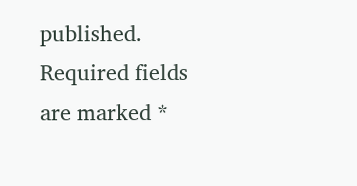published. Required fields are marked *